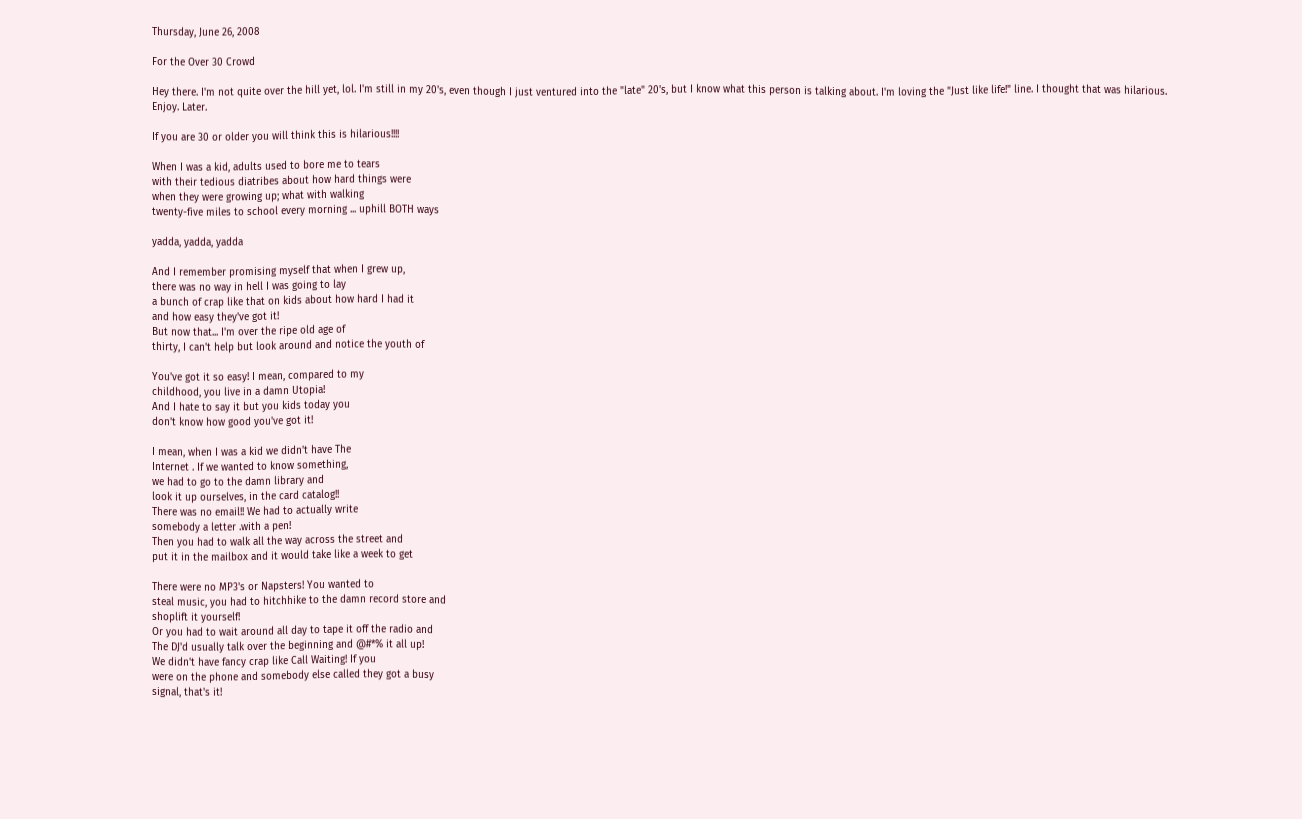Thursday, June 26, 2008

For the Over 30 Crowd

Hey there. I'm not quite over the hill yet, lol. I'm still in my 20's, even though I just ventured into the "late" 20's, but I know what this person is talking about. I'm loving the "Just like life!" line. I thought that was hilarious. Enjoy. Later.

If you are 30 or older you will think this is hilarious!!!!

When I was a kid, adults used to bore me to tears
with their tedious diatribes about how hard things were
when they were growing up; what with walking
twenty-five miles to school every morning ... uphill BOTH ways

yadda, yadda, yadda

And I remember promising myself that when I grew up,
there was no way in hell I was going to lay
a bunch of crap like that on kids about how hard I had it
and how easy they've got it!
But now that... I'm over the ripe old age of
thirty, I can't help but look around and notice the youth of

You've got it so easy! I mean, compared to my
childhood, you live in a damn Utopia!
And I hate to say it but you kids today you
don't know how good you've got it!

I mean, when I was a kid we didn't have The
Internet . If we wanted to know something,
we had to go to the damn library and
look it up ourselves, in the card catalog!!
There was no email!! We had to actually write
somebody a letter .with a pen!
Then you had to walk all the way across the street and
put it in the mailbox and it would take like a week to get

There were no MP3's or Napsters! You wanted to
steal music, you had to hitchhike to the damn record store and
shoplift it yourself!
Or you had to wait around all day to tape it off the radio and
The DJ'd usually talk over the beginning and @#*% it all up!
We didn't have fancy crap like Call Waiting! If you
were on the phone and somebody else called they got a busy
signal, that's it!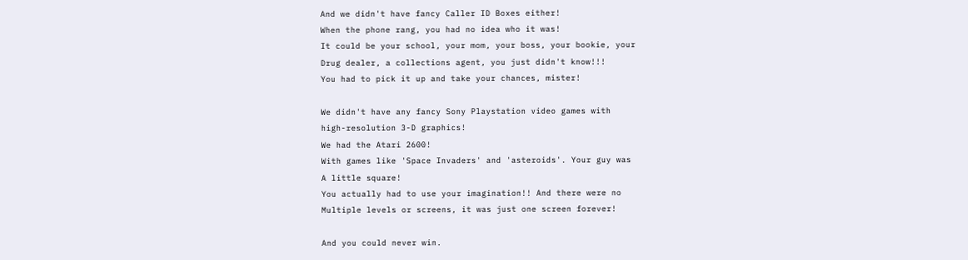And we didn't have fancy Caller ID Boxes either!
When the phone rang, you had no idea who it was!
It could be your school, your mom, your boss, your bookie, your
Drug dealer, a collections agent, you just didn't know!!!
You had to pick it up and take your chances, mister!

We didn't have any fancy Sony Playstation video games with
high-resolution 3-D graphics!
We had the Atari 2600!
With games like 'Space Invaders' and 'asteroids'. Your guy was
A little square!
You actually had to use your imagination!! And there were no
Multiple levels or screens, it was just one screen forever!

And you could never win.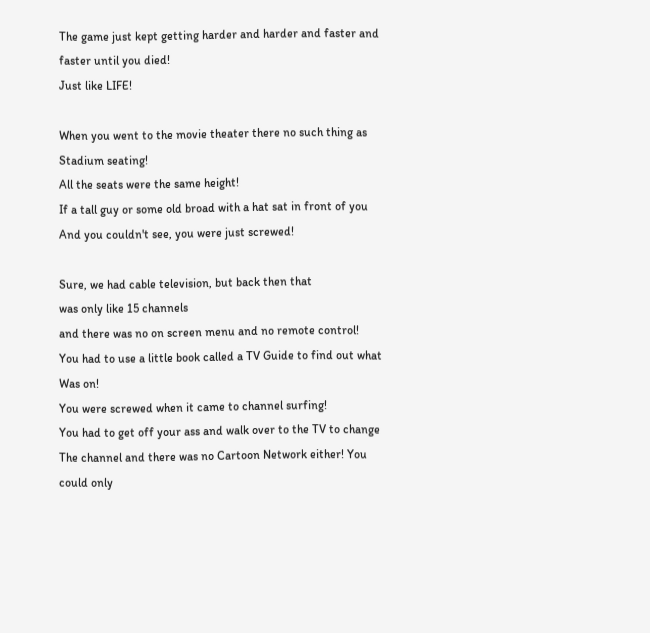The game just kept getting harder and harder and faster and
faster until you died!
Just like LIFE!

When you went to the movie theater there no such thing as
Stadium seating!
All the seats were the same height!
If a tall guy or some old broad with a hat sat in front of you
And you couldn't see, you were just screwed!

Sure, we had cable television, but back then that
was only like 15 channels
and there was no on screen menu and no remote control!
You had to use a little book called a TV Guide to find out what
Was on!
You were screwed when it came to channel surfing!
You had to get off your ass and walk over to the TV to change
The channel and there was no Cartoon Network either! You could only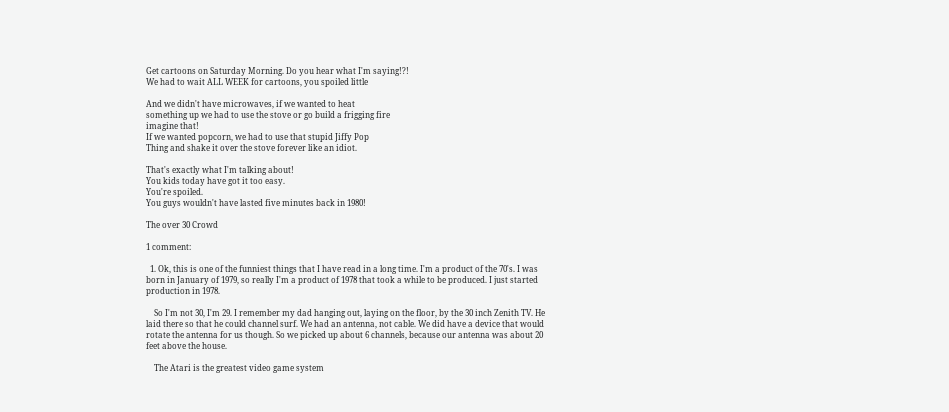Get cartoons on Saturday Morning. Do you hear what I'm saying!?!
We had to wait ALL WEEK for cartoons, you spoiled little

And we didn't have microwaves, if we wanted to heat
something up we had to use the stove or go build a frigging fire
imagine that!
If we wanted popcorn, we had to use that stupid Jiffy Pop
Thing and shake it over the stove forever like an idiot.

That's exactly what I'm talking about!
You kids today have got it too easy.
You're spoiled.
You guys wouldn't have lasted five minutes back in 1980!

The over 30 Crowd

1 comment:

  1. Ok, this is one of the funniest things that I have read in a long time. I'm a product of the 70's. I was born in January of 1979, so really I'm a product of 1978 that took a while to be produced. I just started production in 1978.

    So I'm not 30, I'm 29. I remember my dad hanging out, laying on the floor, by the 30 inch Zenith TV. He laid there so that he could channel surf. We had an antenna, not cable. We did have a device that would rotate the antenna for us though. So we picked up about 6 channels, because our antenna was about 20 feet above the house.

    The Atari is the greatest video game system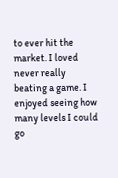to ever hit the market. I loved never really beating a game. I enjoyed seeing how many levels I could go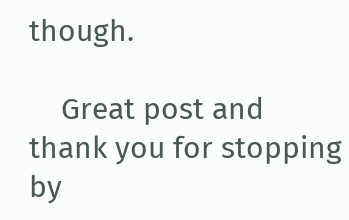though.

    Great post and thank you for stopping by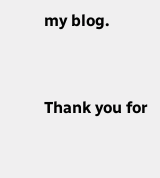my blog.


Thank you for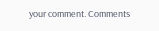your comment. Comments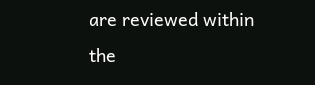are reviewed within the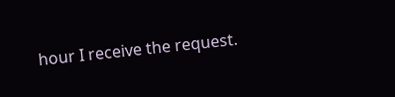hour I receive the request.